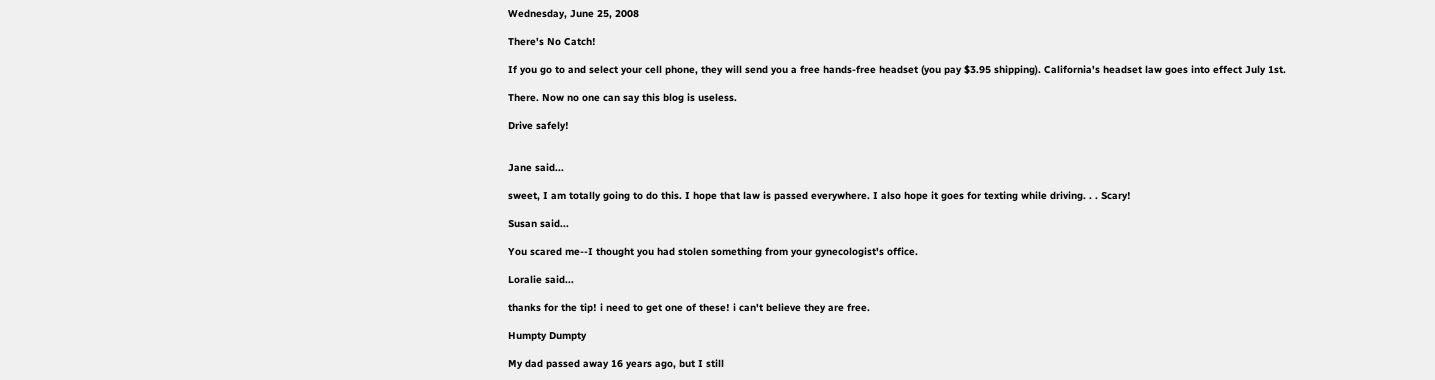Wednesday, June 25, 2008

There's No Catch!

If you go to and select your cell phone, they will send you a free hands-free headset (you pay $3.95 shipping). California's headset law goes into effect July 1st.

There. Now no one can say this blog is useless.

Drive safely!


Jane said...

sweet, I am totally going to do this. I hope that law is passed everywhere. I also hope it goes for texting while driving. . . Scary!

Susan said...

You scared me--I thought you had stolen something from your gynecologist's office.

Loralie said...

thanks for the tip! i need to get one of these! i can't believe they are free.

Humpty Dumpty

My dad passed away 16 years ago, but I still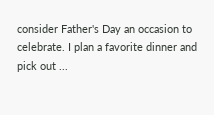consider Father's Day an occasion to celebrate. I plan a favorite dinner and pick out ...